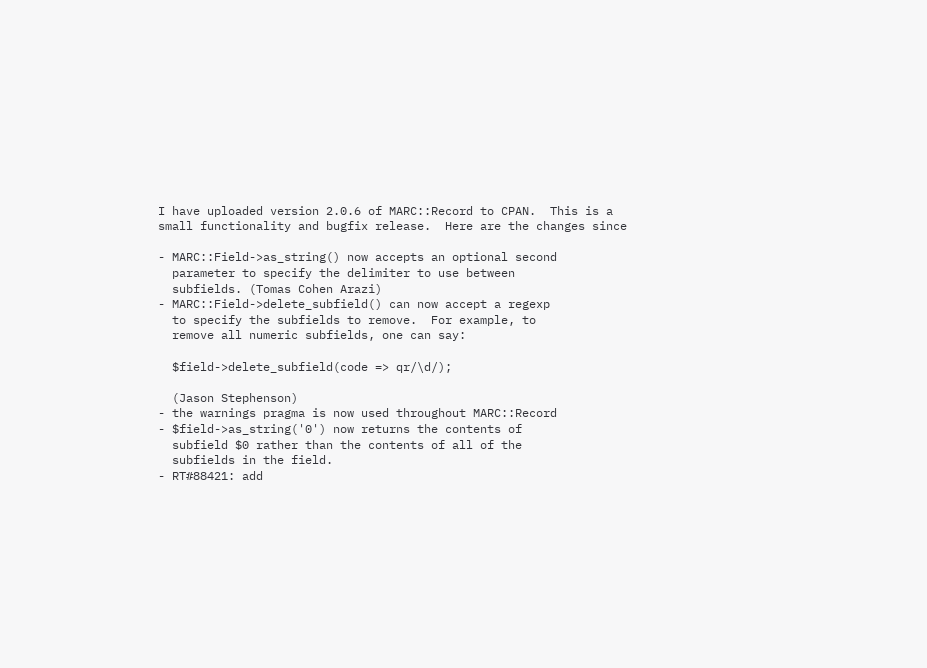I have uploaded version 2.0.6 of MARC::Record to CPAN.  This is a
small functionality and bugfix release.  Here are the changes since

- MARC::Field->as_string() now accepts an optional second
  parameter to specify the delimiter to use between
  subfields. (Tomas Cohen Arazi)
- MARC::Field->delete_subfield() can now accept a regexp
  to specify the subfields to remove.  For example, to
  remove all numeric subfields, one can say:

  $field->delete_subfield(code => qr/\d/);

  (Jason Stephenson)
- the warnings pragma is now used throughout MARC::Record
- $field->as_string('0') now returns the contents of
  subfield $0 rather than the contents of all of the
  subfields in the field.
- RT#88421: add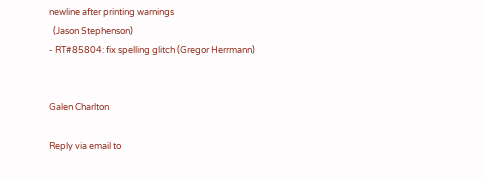newline after printing warnings
  (Jason Stephenson)
- RT#85804: fix spelling glitch (Gregor Herrmann)


Galen Charlton

Reply via email to